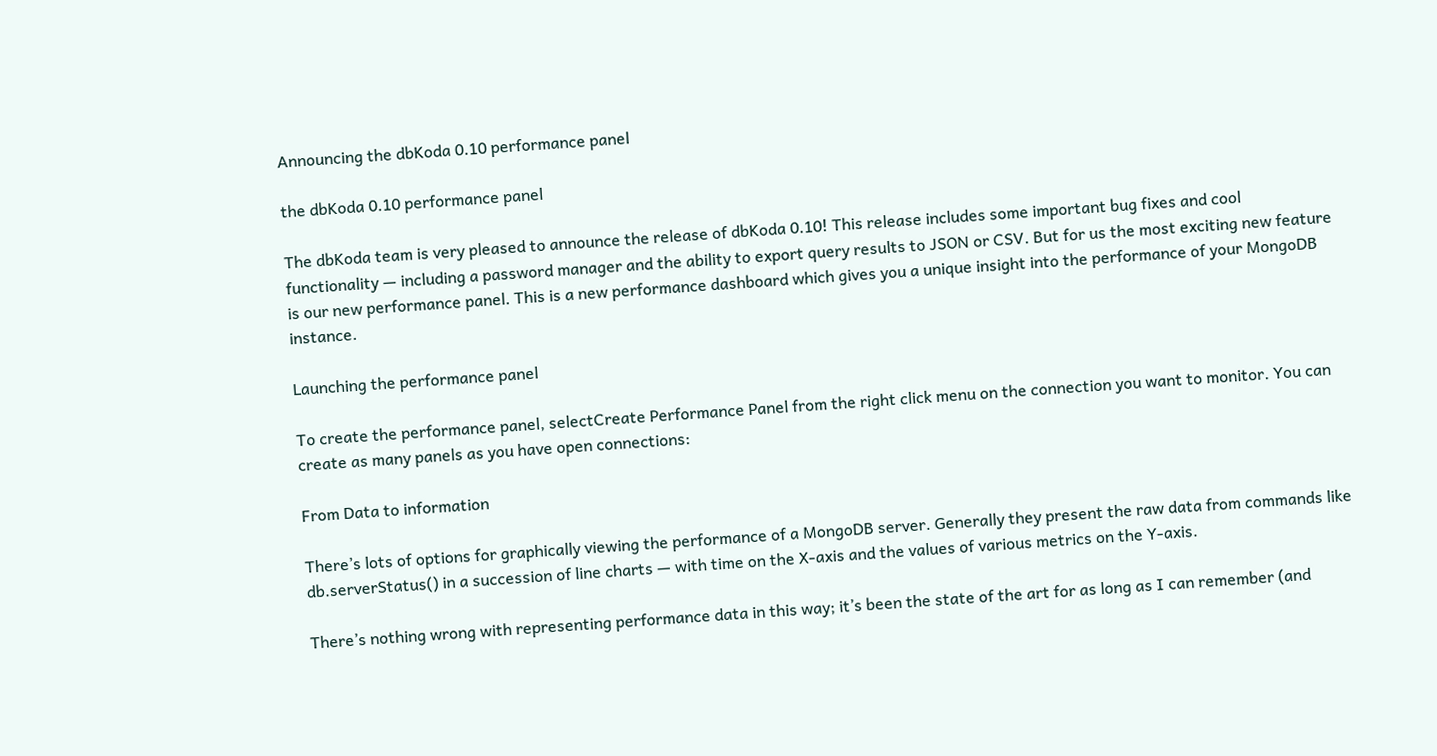Announcing the dbKoda 0.10 performance panel

the dbKoda 0.10 performance panel

The dbKoda team is very pleased to announce the release of dbKoda 0.10! This release includes some important bug fixes and cool functionality — including a password manager and the ability to export query results to JSON or CSV. But for us the most exciting new feature is our new performance panel. This is a new performance dashboard which gives you a unique insight into the performance of your MongoDB instance.

Launching the performance panel

To create the performance panel, selectCreate Performance Panel from the right click menu on the connection you want to monitor. You can create as many panels as you have open connections:

From Data to information

There’s lots of options for graphically viewing the performance of a MongoDB server. Generally they present the raw data from commands like db.serverStatus() in a succession of line charts — with time on the X-axis and the values of various metrics on the Y-axis.

There’s nothing wrong with representing performance data in this way; it’s been the state of the art for as long as I can remember (and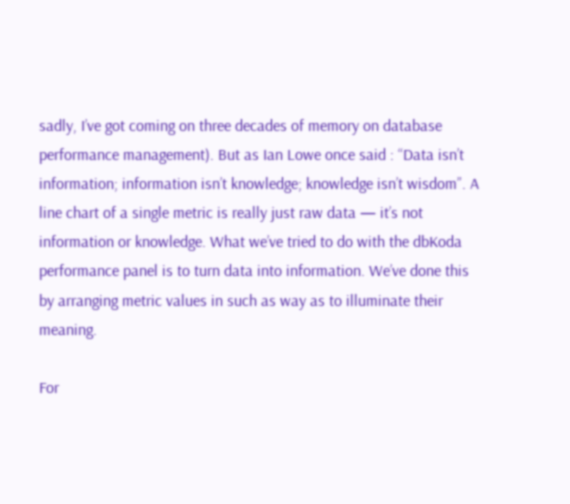sadly, I’ve got coming on three decades of memory on database performance management). But as Ian Lowe once said : “Data isn’t information; information isn’t knowledge; knowledge isn’t wisdom”. A line chart of a single metric is really just raw data — it’s not information or knowledge. What we’ve tried to do with the dbKoda performance panel is to turn data into information. We’ve done this by arranging metric values in such as way as to illuminate their meaning.

For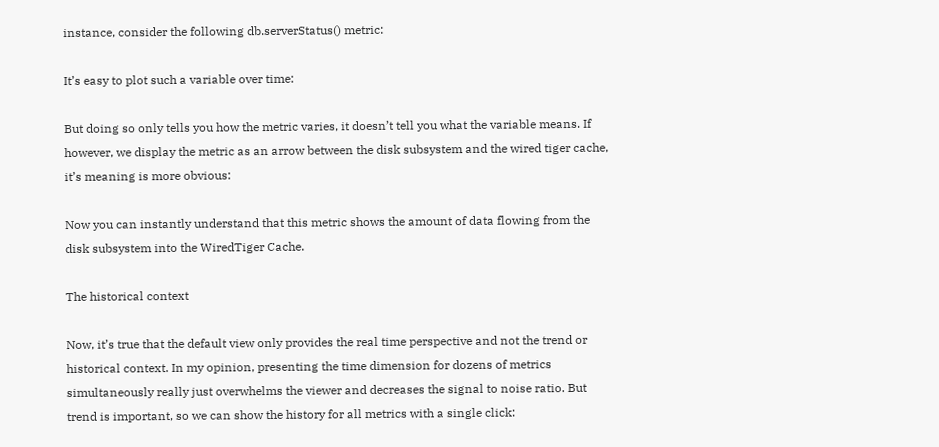instance, consider the following db.serverStatus() metric:

It’s easy to plot such a variable over time:

But doing so only tells you how the metric varies, it doesn’t tell you what the variable means. If however, we display the metric as an arrow between the disk subsystem and the wired tiger cache, it’s meaning is more obvious:

Now you can instantly understand that this metric shows the amount of data flowing from the disk subsystem into the WiredTiger Cache.

The historical context

Now, it’s true that the default view only provides the real time perspective and not the trend or historical context. In my opinion, presenting the time dimension for dozens of metrics simultaneously really just overwhelms the viewer and decreases the signal to noise ratio. But trend is important, so we can show the history for all metrics with a single click: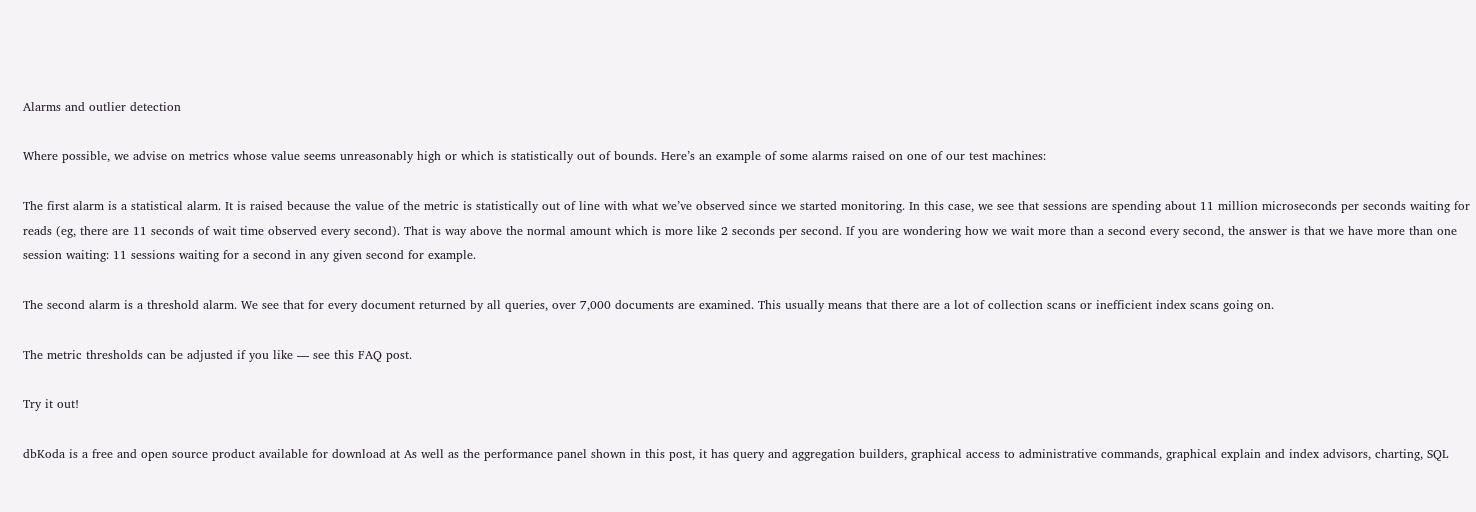Alarms and outlier detection

Where possible, we advise on metrics whose value seems unreasonably high or which is statistically out of bounds. Here’s an example of some alarms raised on one of our test machines:

The first alarm is a statistical alarm. It is raised because the value of the metric is statistically out of line with what we’ve observed since we started monitoring. In this case, we see that sessions are spending about 11 million microseconds per seconds waiting for reads (eg, there are 11 seconds of wait time observed every second). That is way above the normal amount which is more like 2 seconds per second. If you are wondering how we wait more than a second every second, the answer is that we have more than one session waiting: 11 sessions waiting for a second in any given second for example.

The second alarm is a threshold alarm. We see that for every document returned by all queries, over 7,000 documents are examined. This usually means that there are a lot of collection scans or inefficient index scans going on.

The metric thresholds can be adjusted if you like — see this FAQ post.

Try it out!

dbKoda is a free and open source product available for download at As well as the performance panel shown in this post, it has query and aggregation builders, graphical access to administrative commands, graphical explain and index advisors, charting, SQL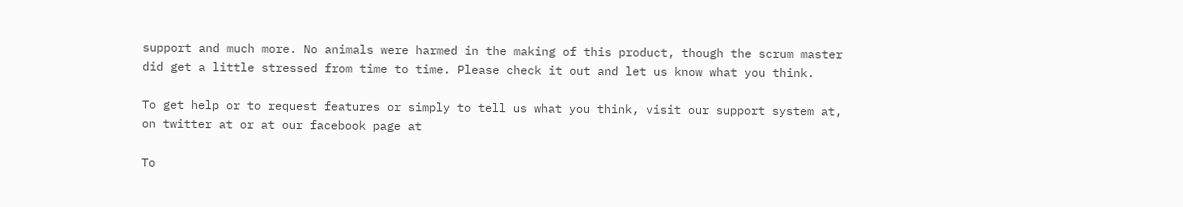support and much more. No animals were harmed in the making of this product, though the scrum master did get a little stressed from time to time. Please check it out and let us know what you think.

To get help or to request features or simply to tell us what you think, visit our support system at, on twitter at or at our facebook page at

To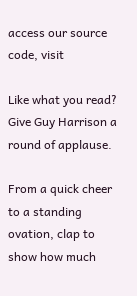access our source code, visit

Like what you read? Give Guy Harrison a round of applause.

From a quick cheer to a standing ovation, clap to show how much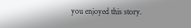you enjoyed this story.